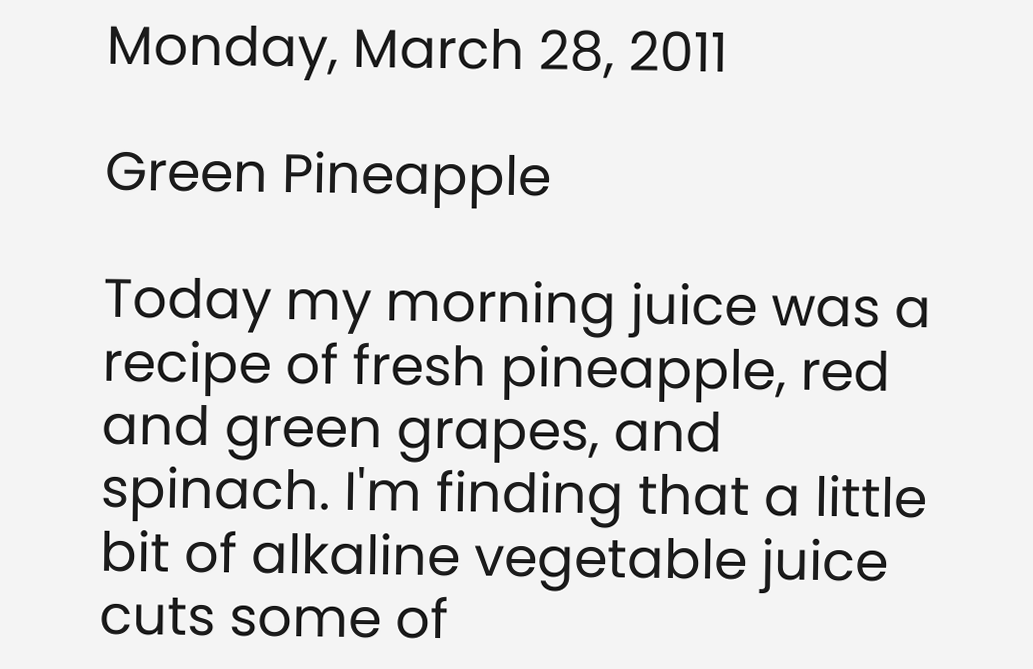Monday, March 28, 2011

Green Pineapple

Today my morning juice was a recipe of fresh pineapple, red and green grapes, and spinach. I'm finding that a little bit of alkaline vegetable juice cuts some of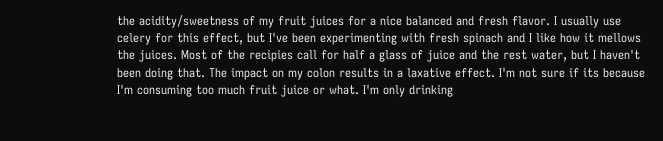the acidity/sweetness of my fruit juices for a nice balanced and fresh flavor. I usually use celery for this effect, but I've been experimenting with fresh spinach and I like how it mellows the juices. Most of the recipies call for half a glass of juice and the rest water, but I haven't been doing that. The impact on my colon results in a laxative effect. I'm not sure if its because I'm consuming too much fruit juice or what. I'm only drinking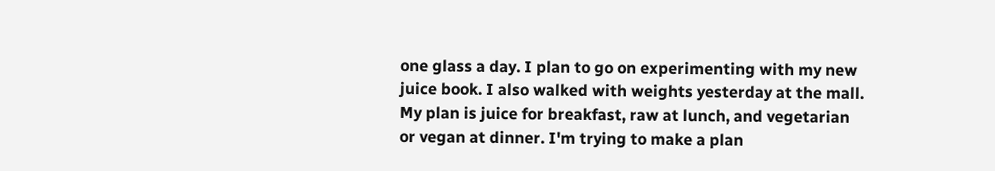one glass a day. I plan to go on experimenting with my new juice book. I also walked with weights yesterday at the mall. My plan is juice for breakfast, raw at lunch, and vegetarian or vegan at dinner. I'm trying to make a plan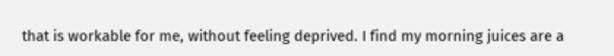that is workable for me, without feeling deprived. I find my morning juices are a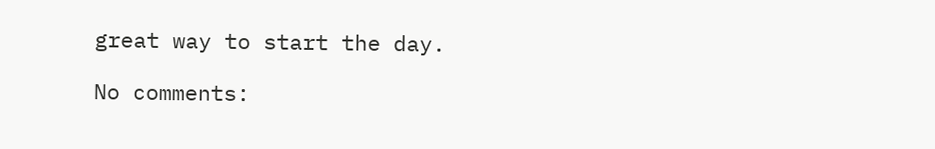great way to start the day.

No comments: